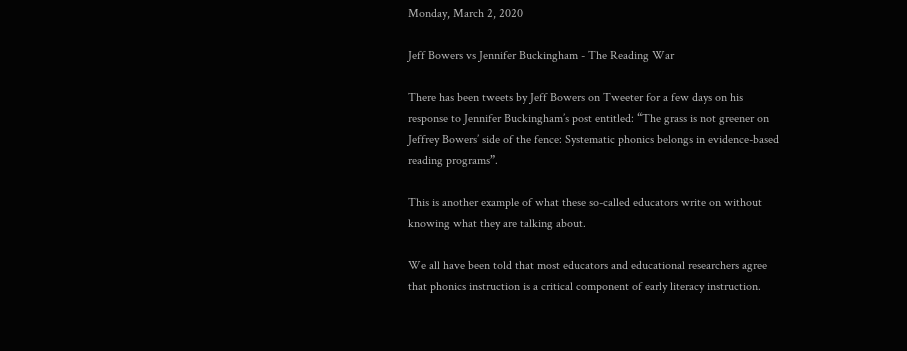Monday, March 2, 2020

Jeff Bowers vs Jennifer Buckingham - The Reading War

There has been tweets by Jeff Bowers on Tweeter for a few days on his response to Jennifer Buckingham’s post entitled: “The grass is not greener on Jeffrey Bowers’ side of the fence: Systematic phonics belongs in evidence-based reading programs”.

This is another example of what these so-called educators write on without knowing what they are talking about.

We all have been told that most educators and educational researchers agree that phonics instruction is a critical component of early literacy instruction.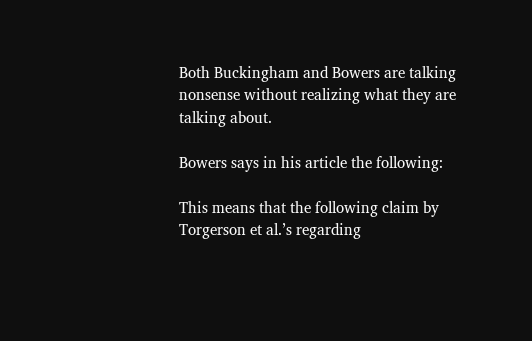Both Buckingham and Bowers are talking nonsense without realizing what they are talking about.

Bowers says in his article the following:

This means that the following claim by Torgerson et al.’s regarding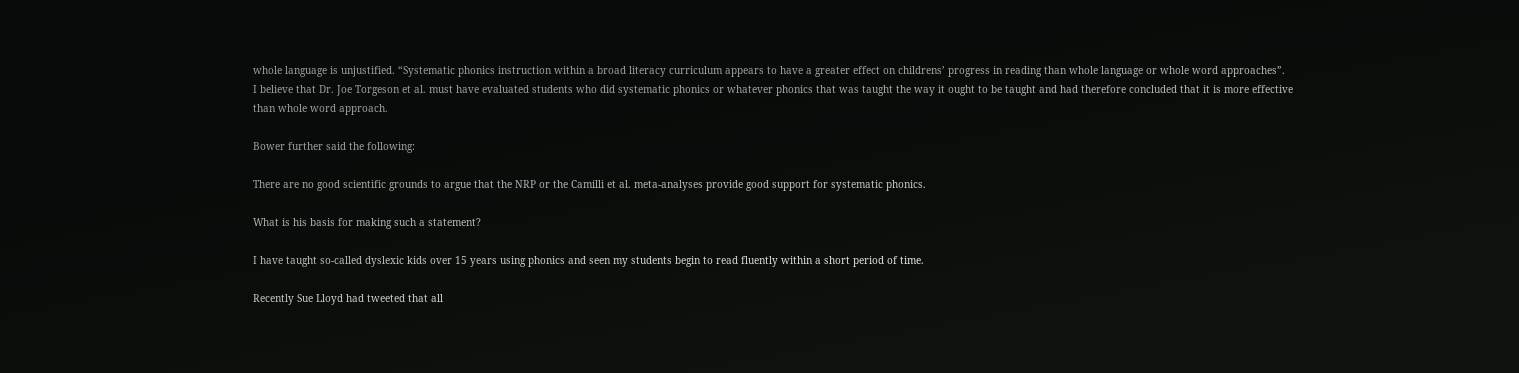whole language is unjustified. “Systematic phonics instruction within a broad literacy curriculum appears to have a greater effect on childrens’ progress in reading than whole language or whole word approaches”.
I believe that Dr. Joe Torgeson et al. must have evaluated students who did systematic phonics or whatever phonics that was taught the way it ought to be taught and had therefore concluded that it is more effective than whole word approach.

Bower further said the following:

There are no good scientific grounds to argue that the NRP or the Camilli et al. meta-analyses provide good support for systematic phonics.

What is his basis for making such a statement?

I have taught so-called dyslexic kids over 15 years using phonics and seen my students begin to read fluently within a short period of time.

Recently Sue Lloyd had tweeted that all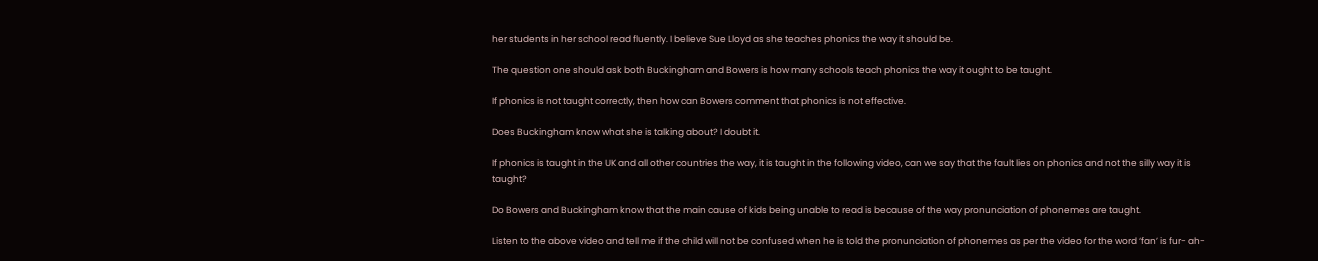her students in her school read fluently. I believe Sue Lloyd as she teaches phonics the way it should be.

The question one should ask both Buckingham and Bowers is how many schools teach phonics the way it ought to be taught.

If phonics is not taught correctly, then how can Bowers comment that phonics is not effective.

Does Buckingham know what she is talking about? I doubt it.

If phonics is taught in the UK and all other countries the way, it is taught in the following video, can we say that the fault lies on phonics and not the silly way it is taught?

Do Bowers and Buckingham know that the main cause of kids being unable to read is because of the way pronunciation of phonemes are taught.

Listen to the above video and tell me if the child will not be confused when he is told the pronunciation of phonemes as per the video for the word ‘fan’ is fur- ah-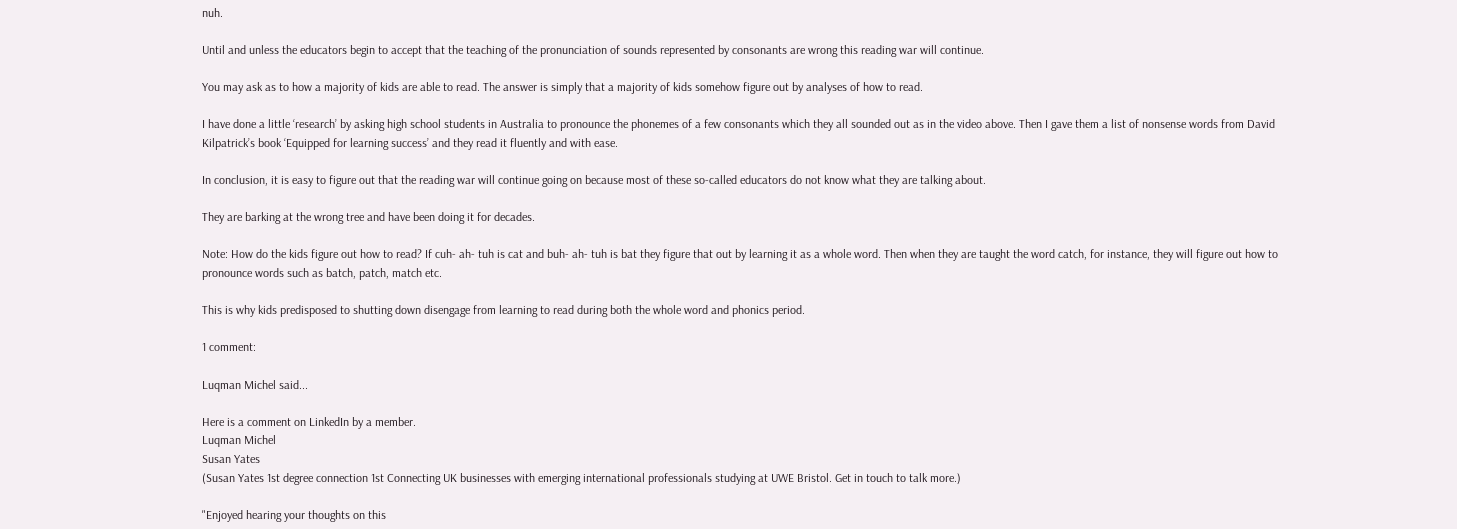nuh.

Until and unless the educators begin to accept that the teaching of the pronunciation of sounds represented by consonants are wrong this reading war will continue.

You may ask as to how a majority of kids are able to read. The answer is simply that a majority of kids somehow figure out by analyses of how to read.

I have done a little ‘research’ by asking high school students in Australia to pronounce the phonemes of a few consonants which they all sounded out as in the video above. Then I gave them a list of nonsense words from David Kilpatrick’s book ‘Equipped for learning success’ and they read it fluently and with ease.

In conclusion, it is easy to figure out that the reading war will continue going on because most of these so-called educators do not know what they are talking about.

They are barking at the wrong tree and have been doing it for decades.

Note: How do the kids figure out how to read? If cuh- ah- tuh is cat and buh- ah- tuh is bat they figure that out by learning it as a whole word. Then when they are taught the word catch, for instance, they will figure out how to pronounce words such as batch, patch, match etc.

This is why kids predisposed to shutting down disengage from learning to read during both the whole word and phonics period.

1 comment:

Luqman Michel said...

Here is a comment on LinkedIn by a member.
Luqman Michel
Susan Yates
(Susan Yates 1st degree connection 1st Connecting UK businesses with emerging international professionals studying at UWE Bristol. Get in touch to talk more.)

"Enjoyed hearing your thoughts on this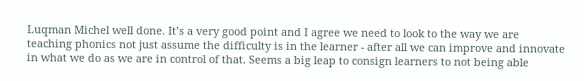Luqman Michel well done. It’s a very good point and I agree we need to look to the way we are teaching phonics not just assume the difficulty is in the learner - after all we can improve and innovate in what we do as we are in control of that. Seems a big leap to consign learners to not being able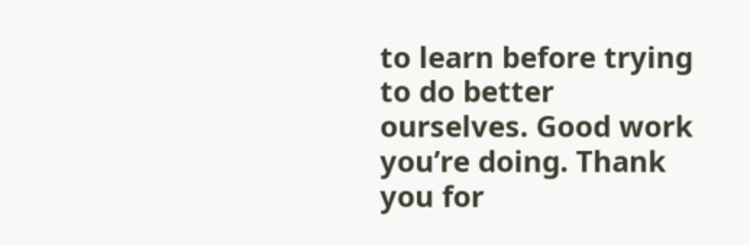to learn before trying to do better ourselves. Good work you’re doing. Thank you for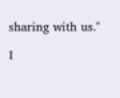sharing with us."

I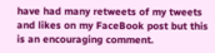have had many retweets of my tweets and likes on my FaceBook post but this is an encouraging comment.